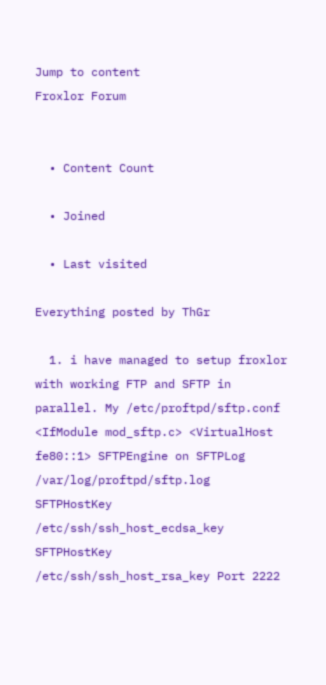Jump to content
Froxlor Forum


  • Content Count

  • Joined

  • Last visited

Everything posted by ThGr

  1. i have managed to setup froxlor with working FTP and SFTP in parallel. My /etc/proftpd/sftp.conf <IfModule mod_sftp.c> <VirtualHost fe80::1> SFTPEngine on SFTPLog /var/log/proftpd/sftp.log SFTPHostKey /etc/ssh/ssh_host_ecdsa_key SFTPHostKey /etc/ssh/ssh_host_rsa_key Port 2222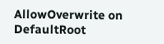AllowOverwrite on DefaultRoot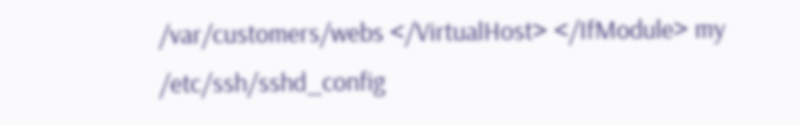/var/customers/webs </VirtualHost> </IfModule> my /etc/ssh/sshd_config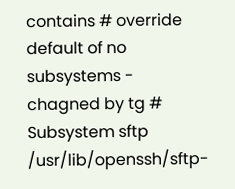contains # override default of no subsystems - chagned by tg # Subsystem sftp /usr/lib/openssh/sftp-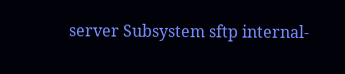server Subsystem sftp internal-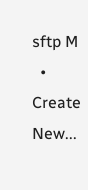sftp M
  • Create New...